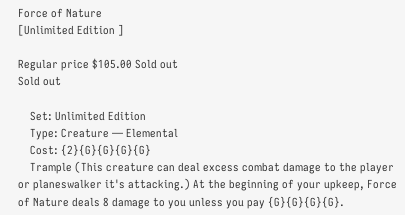Force of Nature
[Unlimited Edition ]

Regular price $105.00 Sold out
Sold out

    Set: Unlimited Edition
    Type: Creature — Elemental
    Cost: {2}{G}{G}{G}{G}
    Trample (This creature can deal excess combat damage to the player or planeswalker it's attacking.) At the beginning of your upkeep, Force of Nature deals 8 damage to you unless you pay {G}{G}{G}{G}.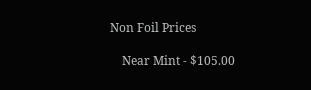Non Foil Prices

    Near Mint - $105.00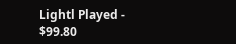Lightl Played - $99.80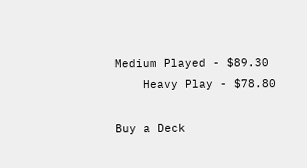Medium Played - $89.30
    Heavy Play - $78.80

Buy a Deck